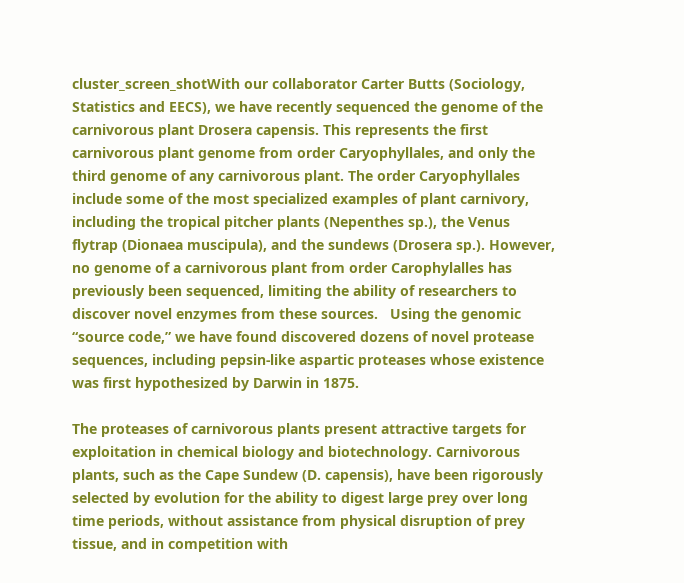cluster_screen_shotWith our collaborator Carter Butts (Sociology, Statistics and EECS), we have recently sequenced the genome of the carnivorous plant Drosera capensis. This represents the first carnivorous plant genome from order Caryophyllales, and only the third genome of any carnivorous plant. The order Caryophyllales include some of the most specialized examples of plant carnivory, including the tropical pitcher plants (Nepenthes sp.), the Venus flytrap (Dionaea muscipula), and the sundews (Drosera sp.). However, no genome of a carnivorous plant from order Carophylalles has previously been sequenced, limiting the ability of researchers to discover novel enzymes from these sources.   Using the genomic “source code,” we have found discovered dozens of novel protease sequences, including pepsin-like aspartic proteases whose existence was first hypothesized by Darwin in 1875.

The proteases of carnivorous plants present attractive targets for exploitation in chemical biology and biotechnology. Carnivorous plants, such as the Cape Sundew (D. capensis), have been rigorously selected by evolution for the ability to digest large prey over long time periods, without assistance from physical disruption of prey tissue, and in competition with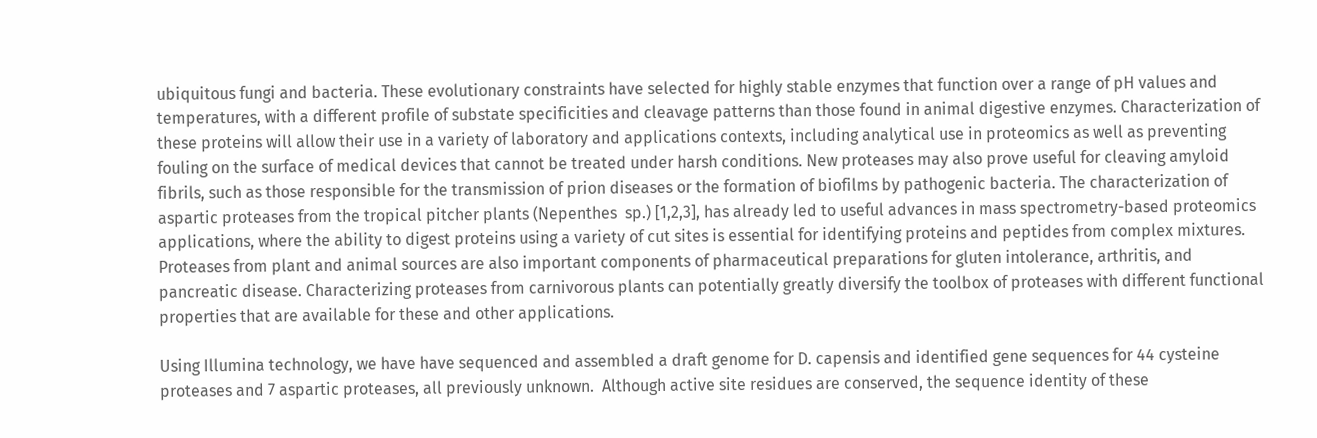ubiquitous fungi and bacteria. These evolutionary constraints have selected for highly stable enzymes that function over a range of pH values and temperatures, with a different profile of substate specificities and cleavage patterns than those found in animal digestive enzymes. Characterization of these proteins will allow their use in a variety of laboratory and applications contexts, including analytical use in proteomics as well as preventing fouling on the surface of medical devices that cannot be treated under harsh conditions. New proteases may also prove useful for cleaving amyloid fibrils, such as those responsible for the transmission of prion diseases or the formation of biofilms by pathogenic bacteria. The characterization of aspartic proteases from the tropical pitcher plants (Nepenthes  sp.) [1,2,3], has already led to useful advances in mass spectrometry-based proteomics applications, where the ability to digest proteins using a variety of cut sites is essential for identifying proteins and peptides from complex mixtures. Proteases from plant and animal sources are also important components of pharmaceutical preparations for gluten intolerance, arthritis, and pancreatic disease. Characterizing proteases from carnivorous plants can potentially greatly diversify the toolbox of proteases with different functional properties that are available for these and other applications.

Using Illumina technology, we have have sequenced and assembled a draft genome for D. capensis and identified gene sequences for 44 cysteine proteases and 7 aspartic proteases, all previously unknown.  Although active site residues are conserved, the sequence identity of these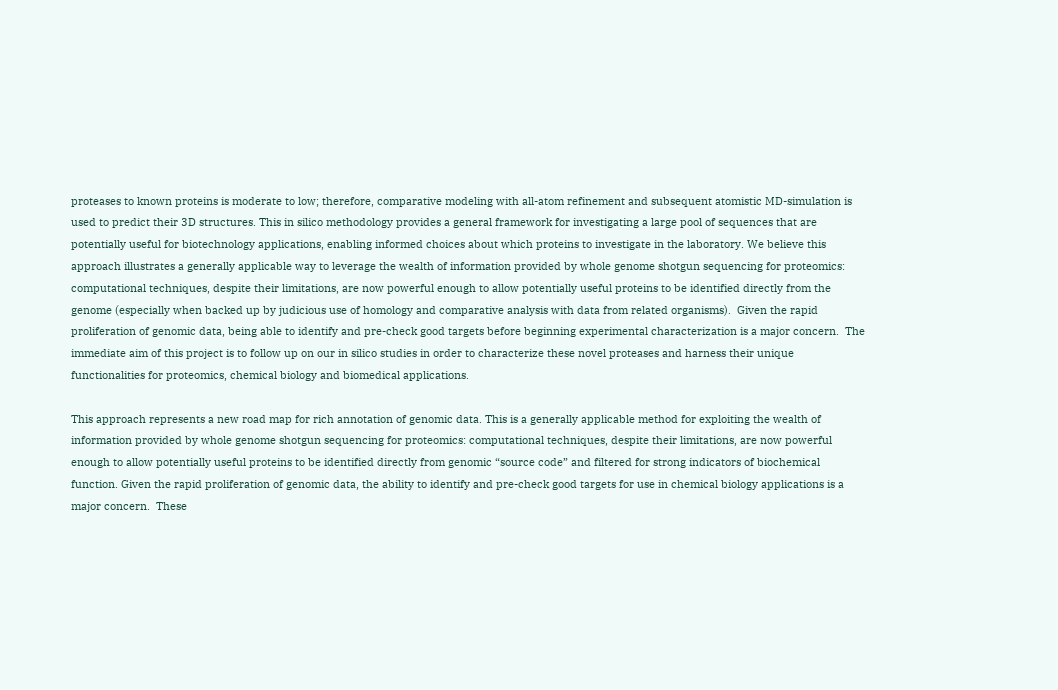proteases to known proteins is moderate to low; therefore, comparative modeling with all-atom refinement and subsequent atomistic MD-simulation is used to predict their 3D structures. This in silico methodology provides a general framework for investigating a large pool of sequences that are potentially useful for biotechnology applications, enabling informed choices about which proteins to investigate in the laboratory. We believe this approach illustrates a generally applicable way to leverage the wealth of information provided by whole genome shotgun sequencing for proteomics: computational techniques, despite their limitations, are now powerful enough to allow potentially useful proteins to be identified directly from the genome (especially when backed up by judicious use of homology and comparative analysis with data from related organisms).  Given the rapid proliferation of genomic data, being able to identify and pre-check good targets before beginning experimental characterization is a major concern.  The immediate aim of this project is to follow up on our in silico studies in order to characterize these novel proteases and harness their unique functionalities for proteomics, chemical biology and biomedical applications.

This approach represents a new road map for rich annotation of genomic data. This is a generally applicable method for exploiting the wealth of information provided by whole genome shotgun sequencing for proteomics: computational techniques, despite their limitations, are now powerful enough to allow potentially useful proteins to be identified directly from genomic “source code” and filtered for strong indicators of biochemical function. Given the rapid proliferation of genomic data, the ability to identify and pre-check good targets for use in chemical biology applications is a major concern.  These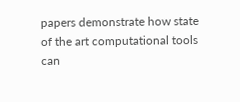papers demonstrate how state of the art computational tools can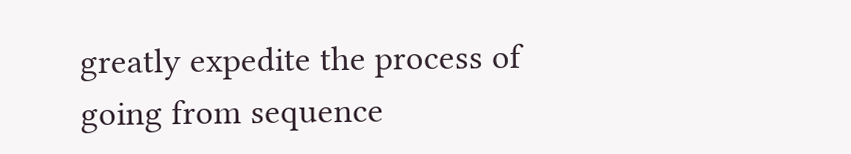greatly expedite the process of going from sequence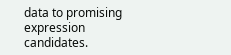data to promising expression candidates.